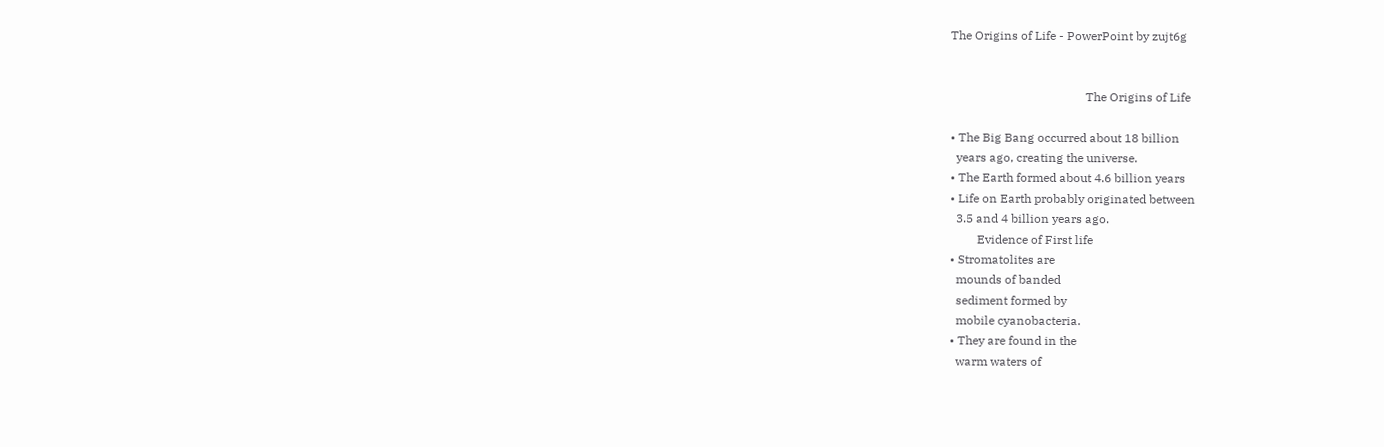The Origins of Life - PowerPoint by zujt6g


                                             The Origins of Life

• The Big Bang occurred about 18 billion
  years ago, creating the universe.
• The Earth formed about 4.6 billion years
• Life on Earth probably originated between
  3.5 and 4 billion years ago.
         Evidence of First life
• Stromatolites are
  mounds of banded
  sediment formed by
  mobile cyanobacteria.
• They are found in the
  warm waters of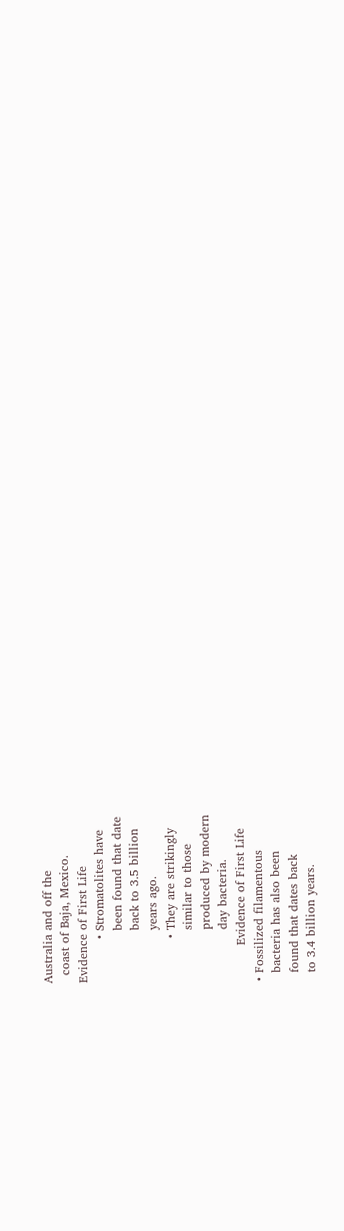Australia and off the
  coast of Baja, Mexico.
Evidence of First Life
           • Stromatolites have
             been found that date
             back to 3.5 billion
             years ago.
           • They are strikingly
             similar to those
             produced by modern
             day bacteria.
         Evidence of First Life
• Fossilized filamentous
  bacteria has also been
  found that dates back
  to 3.4 billion years.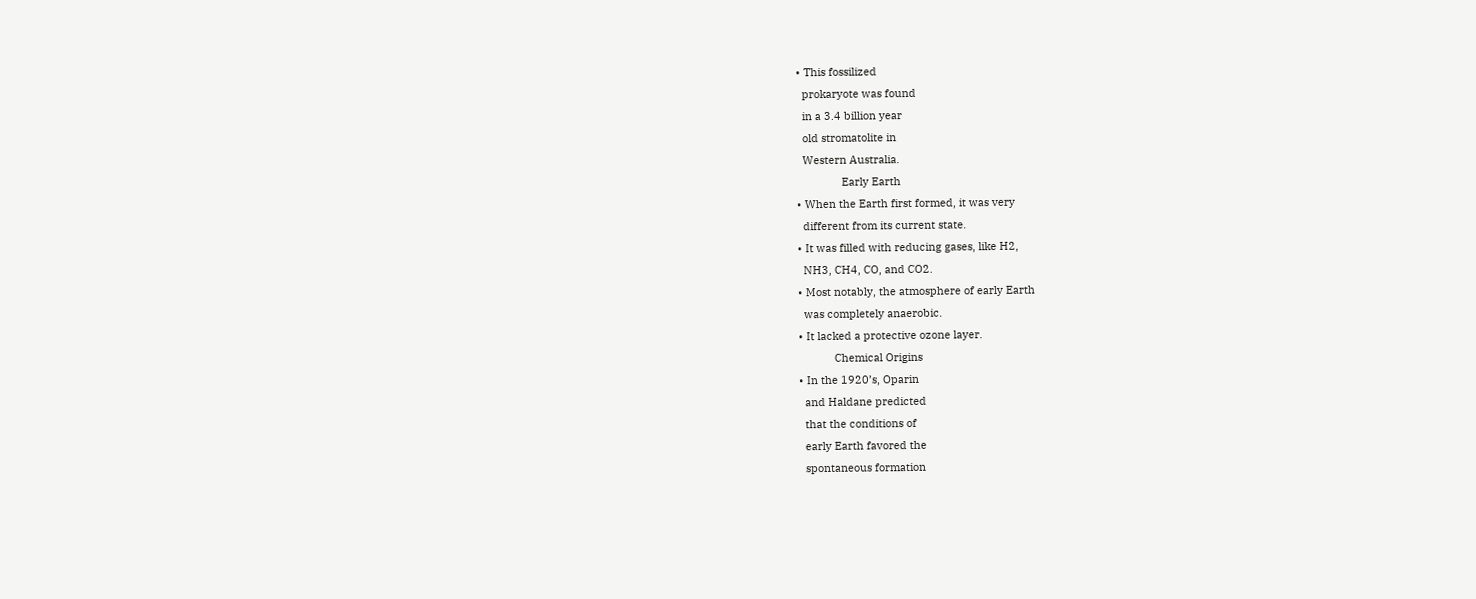• This fossilized
  prokaryote was found
  in a 3.4 billion year
  old stromatolite in
  Western Australia.
               Early Earth
• When the Earth first formed, it was very
  different from its current state.
• It was filled with reducing gases, like H2,
  NH3, CH4, CO, and CO2.
• Most notably, the atmosphere of early Earth
  was completely anaerobic.
• It lacked a protective ozone layer.
            Chemical Origins
• In the 1920’s, Oparin
  and Haldane predicted
  that the conditions of
  early Earth favored the
  spontaneous formation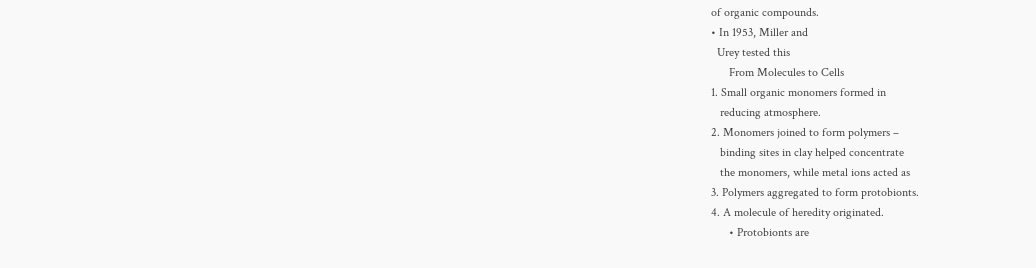of organic compounds.
• In 1953, Miller and
  Urey tested this
      From Molecules to Cells
1. Small organic monomers formed in
   reducing atmosphere.
2. Monomers joined to form polymers –
   binding sites in clay helped concentrate
   the monomers, while metal ions acted as
3. Polymers aggregated to form protobionts.
4. A molecule of heredity originated.
      • Protobionts are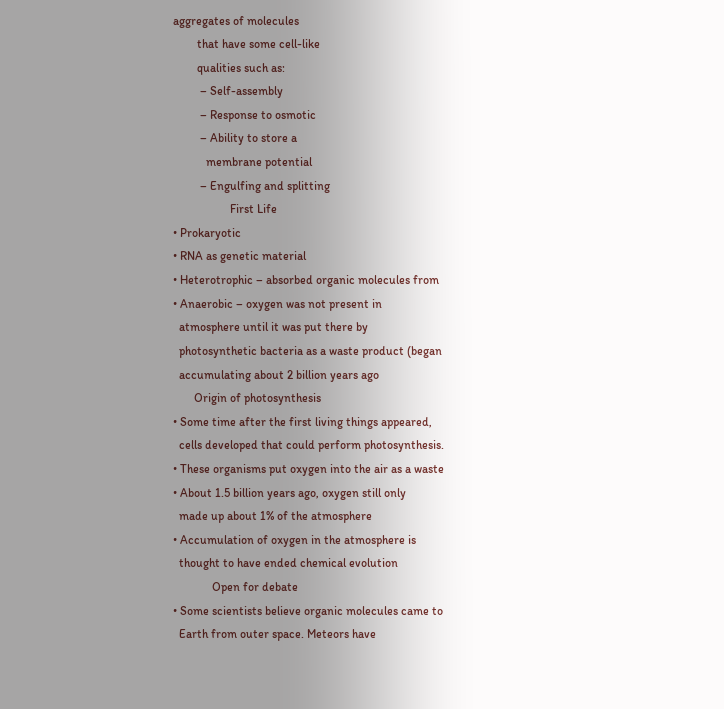aggregates of molecules
        that have some cell-like
        qualities such as:
         – Self-assembly
         – Response to osmotic
         – Ability to store a
           membrane potential
         – Engulfing and splitting
                   First Life
• Prokaryotic
• RNA as genetic material
• Heterotrophic – absorbed organic molecules from
• Anaerobic – oxygen was not present in
  atmosphere until it was put there by
  photosynthetic bacteria as a waste product (began
  accumulating about 2 billion years ago
       Origin of photosynthesis
• Some time after the first living things appeared,
  cells developed that could perform photosynthesis.
• These organisms put oxygen into the air as a waste
• About 1.5 billion years ago, oxygen still only
  made up about 1% of the atmosphere
• Accumulation of oxygen in the atmosphere is
  thought to have ended chemical evolution
             Open for debate
• Some scientists believe organic molecules came to
  Earth from outer space. Meteors have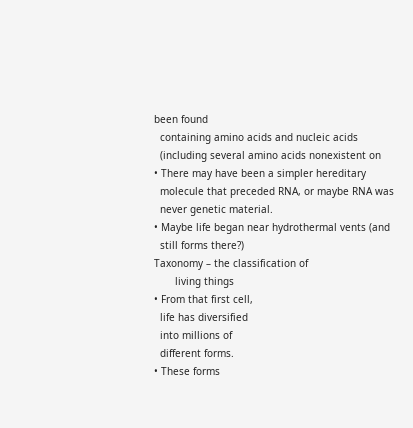been found
  containing amino acids and nucleic acids
  (including several amino acids nonexistent on
• There may have been a simpler hereditary
  molecule that preceded RNA, or maybe RNA was
  never genetic material.
• Maybe life began near hydrothermal vents (and
  still forms there?)
Taxonomy – the classification of
       living things
• From that first cell,
  life has diversified
  into millions of
  different forms.
• These forms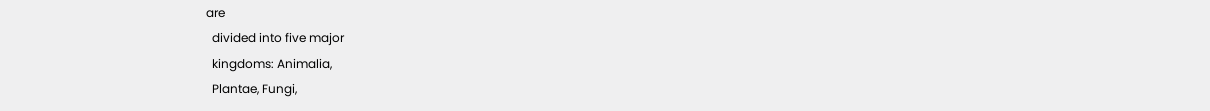are
  divided into five major
  kingdoms: Animalia,
  Plantae, Fungi,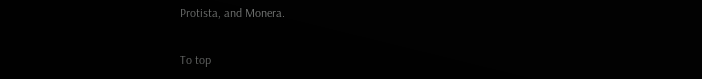Protista, and Monera.

To top